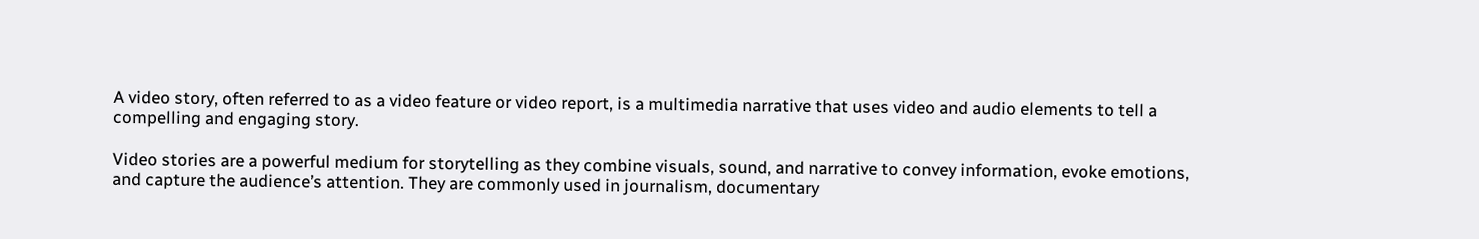A video story, often referred to as a video feature or video report, is a multimedia narrative that uses video and audio elements to tell a compelling and engaging story.

Video stories are a powerful medium for storytelling as they combine visuals, sound, and narrative to convey information, evoke emotions, and capture the audience’s attention. They are commonly used in journalism, documentary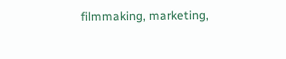filmmaking, marketing,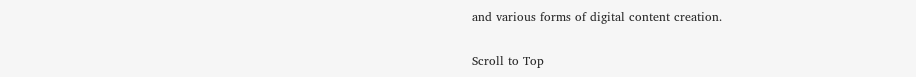and various forms of digital content creation.

Scroll to Top